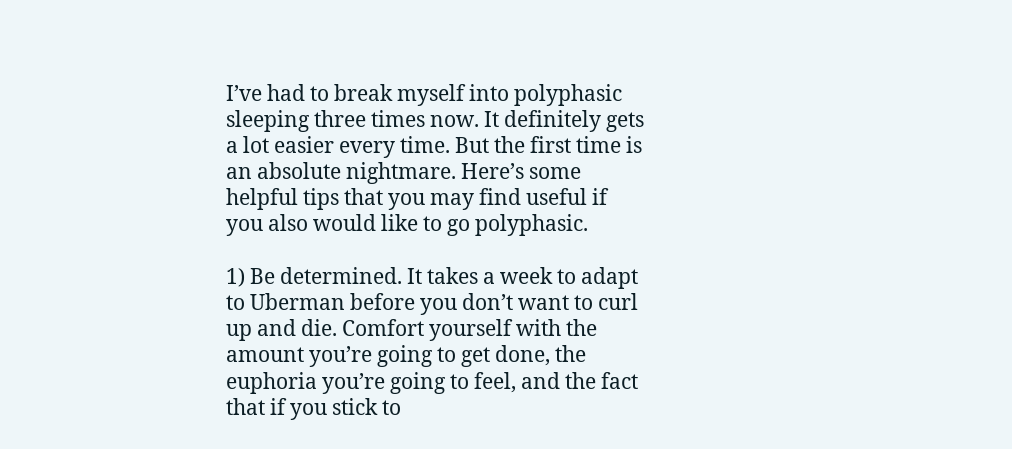I’ve had to break myself into polyphasic sleeping three times now. It definitely gets a lot easier every time. But the first time is an absolute nightmare. Here’s some helpful tips that you may find useful if you also would like to go polyphasic.

1) Be determined. It takes a week to adapt to Uberman before you don’t want to curl up and die. Comfort yourself with the amount you’re going to get done, the euphoria you’re going to feel, and the fact that if you stick to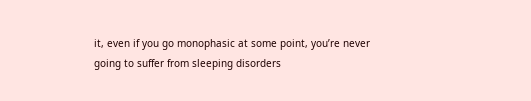it, even if you go monophasic at some point, you’re never going to suffer from sleeping disorders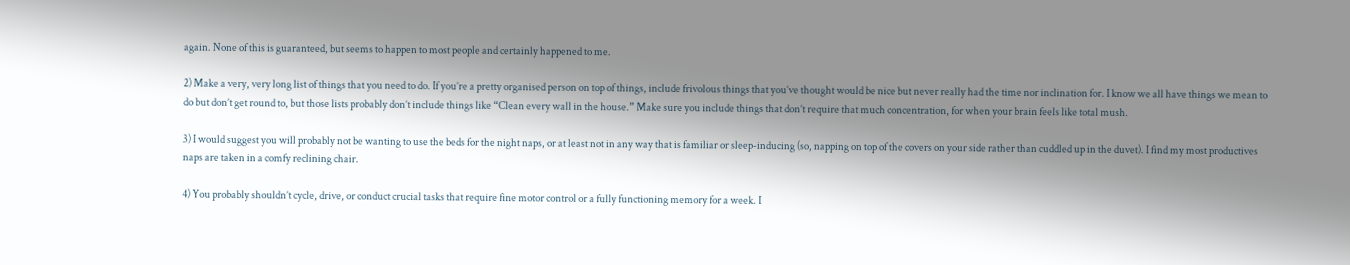again. None of this is guaranteed, but seems to happen to most people and certainly happened to me.

2) Make a very, very long list of things that you need to do. If you’re a pretty organised person on top of things, include frivolous things that you’ve thought would be nice but never really had the time nor inclination for. I know we all have things we mean to do but don’t get round to, but those lists probably don’t include things like “Clean every wall in the house.” Make sure you include things that don’t require that much concentration, for when your brain feels like total mush.

3) I would suggest you will probably not be wanting to use the beds for the night naps, or at least not in any way that is familiar or sleep-inducing (so, napping on top of the covers on your side rather than cuddled up in the duvet). I find my most productives naps are taken in a comfy reclining chair.

4) You probably shouldn’t cycle, drive, or conduct crucial tasks that require fine motor control or a fully functioning memory for a week. I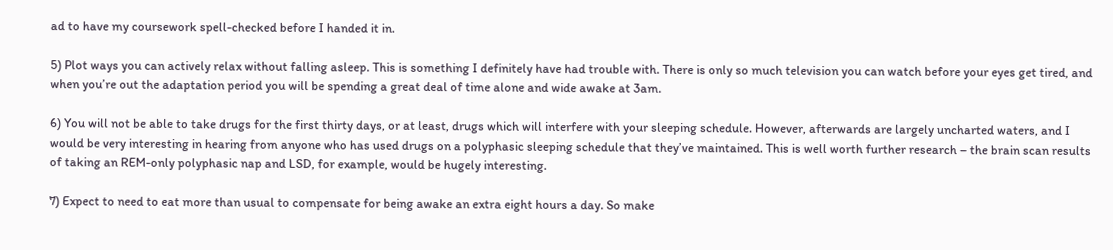ad to have my coursework spell-checked before I handed it in.

5) Plot ways you can actively relax without falling asleep. This is something I definitely have had trouble with. There is only so much television you can watch before your eyes get tired, and when you’re out the adaptation period you will be spending a great deal of time alone and wide awake at 3am.

6) You will not be able to take drugs for the first thirty days, or at least, drugs which will interfere with your sleeping schedule. However, afterwards are largely uncharted waters, and I would be very interesting in hearing from anyone who has used drugs on a polyphasic sleeping schedule that they’ve maintained. This is well worth further research – the brain scan results of taking an REM-only polyphasic nap and LSD, for example, would be hugely interesting.

7) Expect to need to eat more than usual to compensate for being awake an extra eight hours a day. So make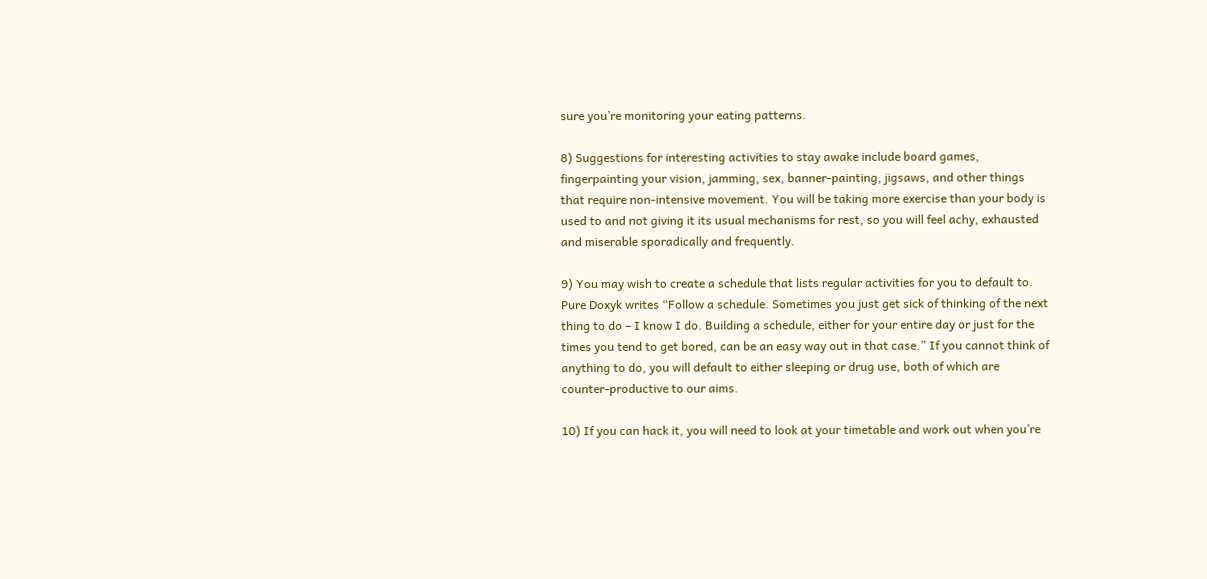sure you’re monitoring your eating patterns.

8) Suggestions for interesting activities to stay awake include board games, fingerpainting your vision, jamming, sex, banner-painting, jigsaws, and other things that require non-intensive movement. You will be taking more exercise than your body is used to and not giving it its usual mechanisms for rest, so you will feel achy, exhausted and miserable sporadically and frequently.

9) You may wish to create a schedule that lists regular activities for you to default to. Pure Doxyk writes “Follow a schedule. Sometimes you just get sick of thinking of the next thing to do – I know I do. Building a schedule, either for your entire day or just for the times you tend to get bored, can be an easy way out in that case.” If you cannot think of anything to do, you will default to either sleeping or drug use, both of which are counter-productive to our aims.

10) If you can hack it, you will need to look at your timetable and work out when you’re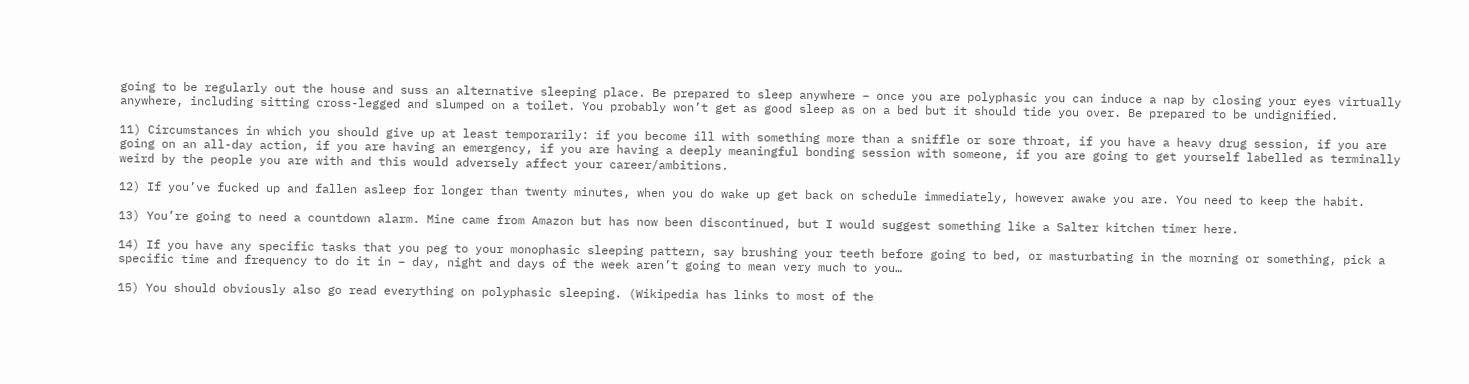going to be regularly out the house and suss an alternative sleeping place. Be prepared to sleep anywhere – once you are polyphasic you can induce a nap by closing your eyes virtually anywhere, including sitting cross-legged and slumped on a toilet. You probably won’t get as good sleep as on a bed but it should tide you over. Be prepared to be undignified.

11) Circumstances in which you should give up at least temporarily: if you become ill with something more than a sniffle or sore throat, if you have a heavy drug session, if you are going on an all-day action, if you are having an emergency, if you are having a deeply meaningful bonding session with someone, if you are going to get yourself labelled as terminally weird by the people you are with and this would adversely affect your career/ambitions.

12) If you’ve fucked up and fallen asleep for longer than twenty minutes, when you do wake up get back on schedule immediately, however awake you are. You need to keep the habit.

13) You’re going to need a countdown alarm. Mine came from Amazon but has now been discontinued, but I would suggest something like a Salter kitchen timer here.

14) If you have any specific tasks that you peg to your monophasic sleeping pattern, say brushing your teeth before going to bed, or masturbating in the morning or something, pick a specific time and frequency to do it in – day, night and days of the week aren’t going to mean very much to you…

15) You should obviously also go read everything on polyphasic sleeping. (Wikipedia has links to most of the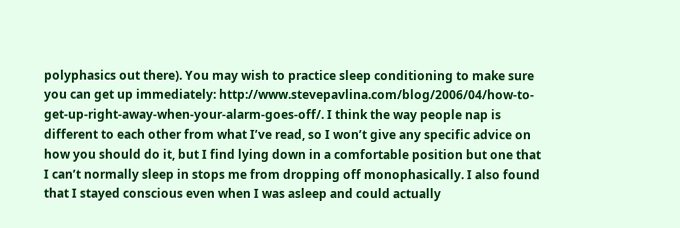polyphasics out there). You may wish to practice sleep conditioning to make sure you can get up immediately: http://www.stevepavlina.com/blog/2006/04/how-to-get-up-right-away-when-your-alarm-goes-off/. I think the way people nap is different to each other from what I’ve read, so I won’t give any specific advice on how you should do it, but I find lying down in a comfortable position but one that I can’t normally sleep in stops me from dropping off monophasically. I also found that I stayed conscious even when I was asleep and could actually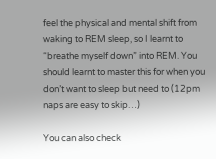feel the physical and mental shift from waking to REM sleep, so I learnt to “breathe myself down” into REM. You should learnt to master this for when you don’t want to sleep but need to (12pm naps are easy to skip…)

You can also check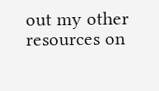out my other resources on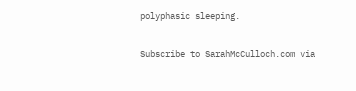polyphasic sleeping.

Subscribe to SarahMcCulloch.com via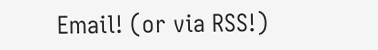Email! (or via RSS!)